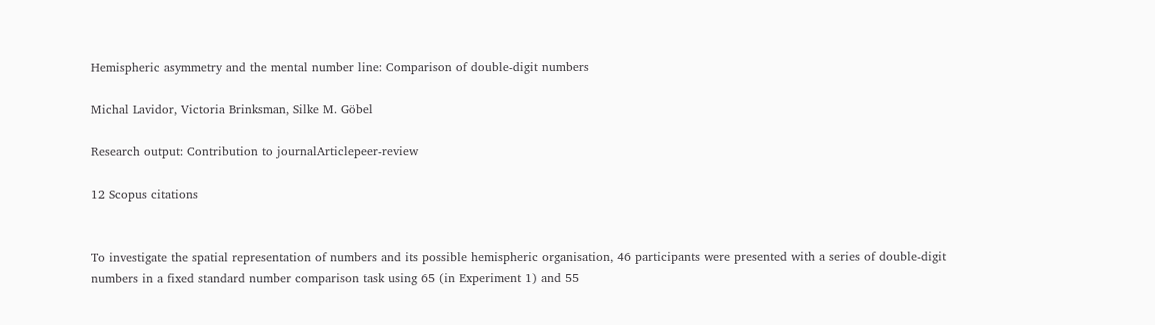Hemispheric asymmetry and the mental number line: Comparison of double-digit numbers

Michal Lavidor, Victoria Brinksman, Silke M. Göbel

Research output: Contribution to journalArticlepeer-review

12 Scopus citations


To investigate the spatial representation of numbers and its possible hemispheric organisation, 46 participants were presented with a series of double-digit numbers in a fixed standard number comparison task using 65 (in Experiment 1) and 55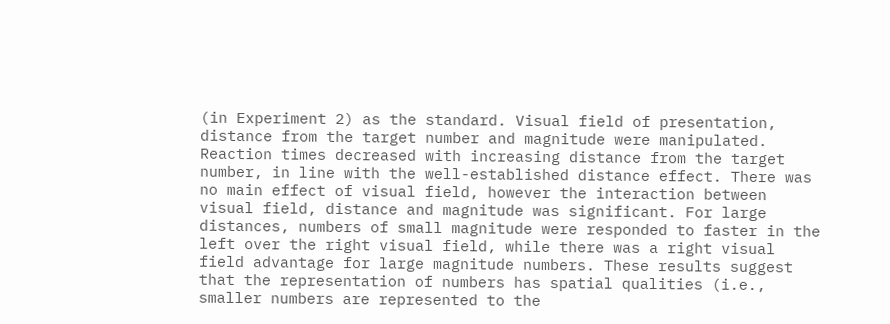(in Experiment 2) as the standard. Visual field of presentation, distance from the target number and magnitude were manipulated. Reaction times decreased with increasing distance from the target number, in line with the well-established distance effect. There was no main effect of visual field, however the interaction between visual field, distance and magnitude was significant. For large distances, numbers of small magnitude were responded to faster in the left over the right visual field, while there was a right visual field advantage for large magnitude numbers. These results suggest that the representation of numbers has spatial qualities (i.e., smaller numbers are represented to the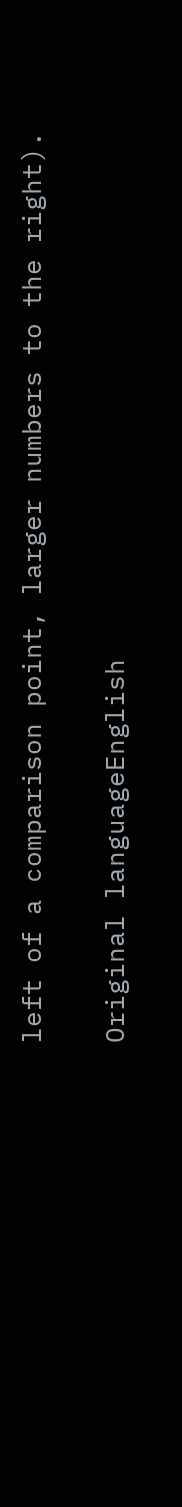left of a comparison point, larger numbers to the right).

Original languageEnglish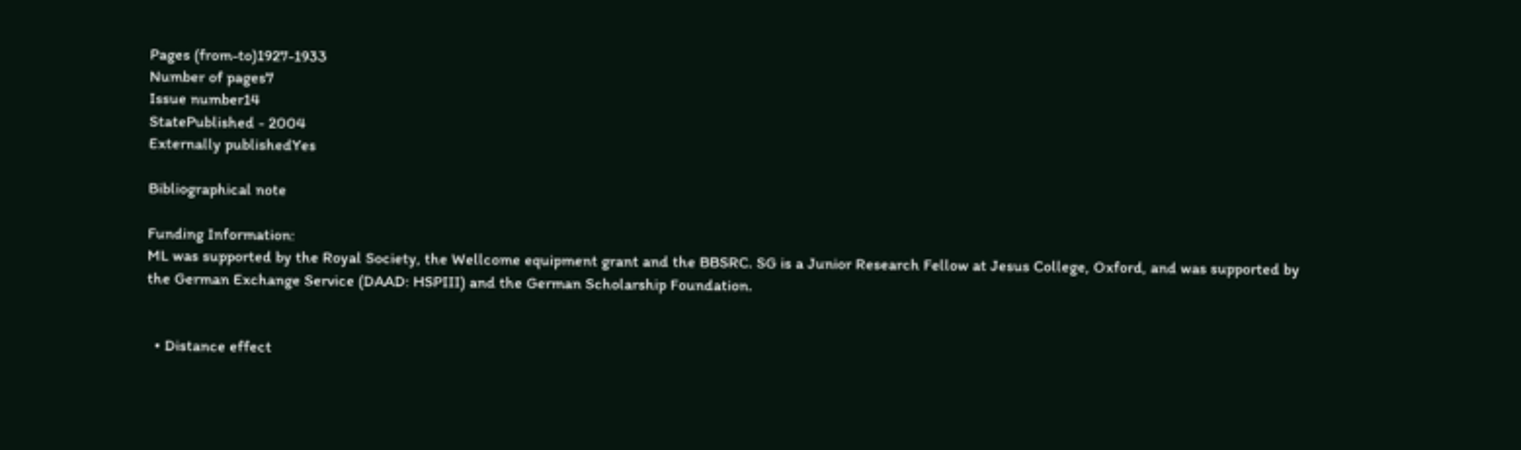Pages (from-to)1927-1933
Number of pages7
Issue number14
StatePublished - 2004
Externally publishedYes

Bibliographical note

Funding Information:
ML was supported by the Royal Society, the Wellcome equipment grant and the BBSRC. SG is a Junior Research Fellow at Jesus College, Oxford, and was supported by the German Exchange Service (DAAD: HSPIII) and the German Scholarship Foundation.


  • Distance effect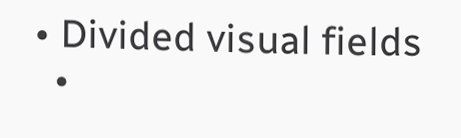• Divided visual fields
  •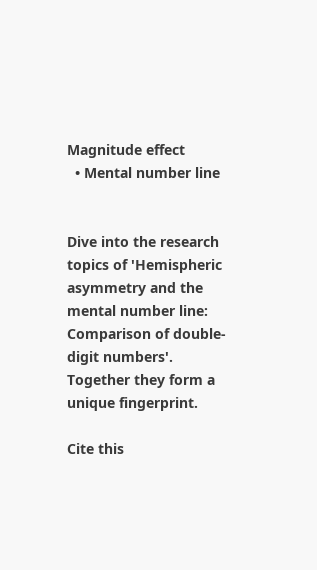Magnitude effect
  • Mental number line


Dive into the research topics of 'Hemispheric asymmetry and the mental number line: Comparison of double-digit numbers'. Together they form a unique fingerprint.

Cite this